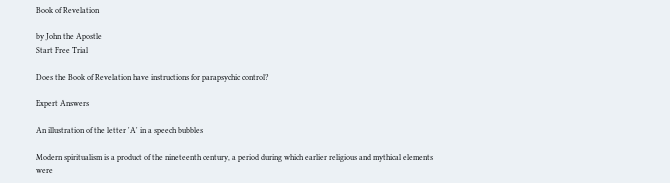Book of Revelation

by John the Apostle
Start Free Trial

Does the Book of Revelation have instructions for parapsychic control?

Expert Answers

An illustration of the letter 'A' in a speech bubbles

Modern spiritualism is a product of the nineteenth century, a period during which earlier religious and mythical elements were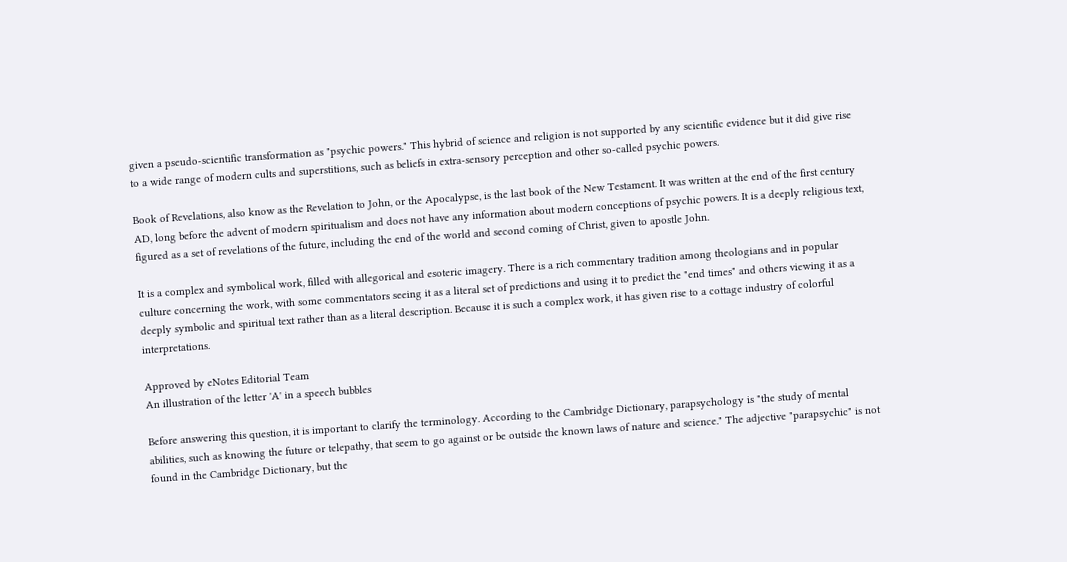given a pseudo-scientific transformation as "psychic powers." This hybrid of science and religion is not supported by any scientific evidence but it did give rise to a wide range of modern cults and superstitions, such as beliefs in extra-sensory perception and other so-called psychic powers.

Book of Revelations, also know as the Revelation to John, or the Apocalypse, is the last book of the New Testament. It was written at the end of the first century AD, long before the advent of modern spiritualism and does not have any information about modern conceptions of psychic powers. It is a deeply religious text, figured as a set of revelations of the future, including the end of the world and second coming of Christ, given to apostle John.

It is a complex and symbolical work, filled with allegorical and esoteric imagery. There is a rich commentary tradition among theologians and in popular culture concerning the work, with some commentators seeing it as a literal set of predictions and using it to predict the "end times" and others viewing it as a deeply symbolic and spiritual text rather than as a literal description. Because it is such a complex work, it has given rise to a cottage industry of colorful interpretations.

Approved by eNotes Editorial Team
An illustration of the letter 'A' in a speech bubbles

Before answering this question, it is important to clarify the terminology. According to the Cambridge Dictionary, parapsychology is "the study of mental abilities, such as knowing the future or telepathy, that seem to go against or be outside the known laws of nature and science." The adjective "parapsychic" is not found in the Cambridge Dictionary, but the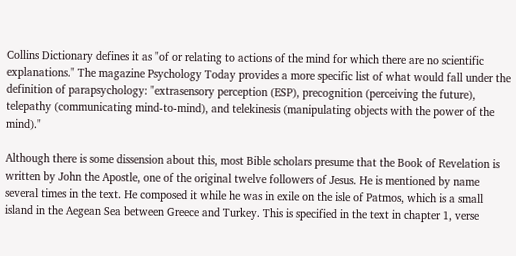Collins Dictionary defines it as "of or relating to actions of the mind for which there are no scientific explanations." The magazine Psychology Today provides a more specific list of what would fall under the definition of parapsychology: "extrasensory perception (ESP), precognition (perceiving the future), telepathy (communicating mind-to-mind), and telekinesis (manipulating objects with the power of the mind)."

Although there is some dissension about this, most Bible scholars presume that the Book of Revelation is written by John the Apostle, one of the original twelve followers of Jesus. He is mentioned by name several times in the text. He composed it while he was in exile on the isle of Patmos, which is a small island in the Aegean Sea between Greece and Turkey. This is specified in the text in chapter 1, verse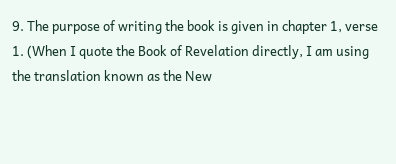9. The purpose of writing the book is given in chapter 1, verse 1. (When I quote the Book of Revelation directly, I am using the translation known as the New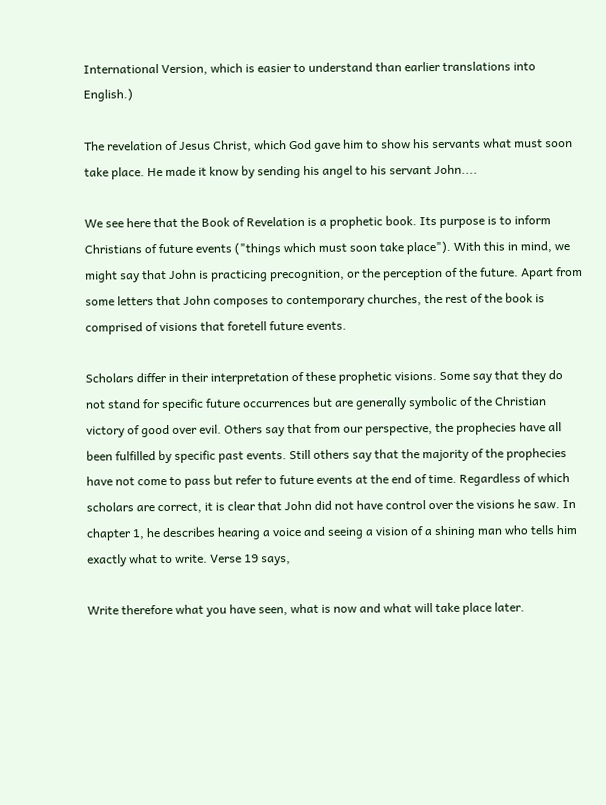International Version, which is easier to understand than earlier translations into English.)

The revelation of Jesus Christ, which God gave him to show his servants what must soon take place. He made it know by sending his angel to his servant John....

We see here that the Book of Revelation is a prophetic book. Its purpose is to inform Christians of future events ("things which must soon take place"). With this in mind, we might say that John is practicing precognition, or the perception of the future. Apart from some letters that John composes to contemporary churches, the rest of the book is comprised of visions that foretell future events.

Scholars differ in their interpretation of these prophetic visions. Some say that they do not stand for specific future occurrences but are generally symbolic of the Christian victory of good over evil. Others say that from our perspective, the prophecies have all been fulfilled by specific past events. Still others say that the majority of the prophecies have not come to pass but refer to future events at the end of time. Regardless of which scholars are correct, it is clear that John did not have control over the visions he saw. In chapter 1, he describes hearing a voice and seeing a vision of a shining man who tells him exactly what to write. Verse 19 says,

Write therefore what you have seen, what is now and what will take place later.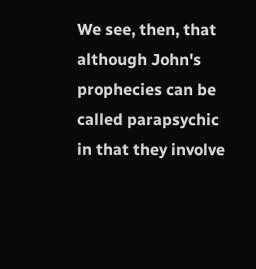We see, then, that although John's prophecies can be called parapsychic in that they involve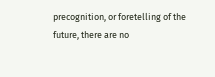precognition, or foretelling of the future, there are no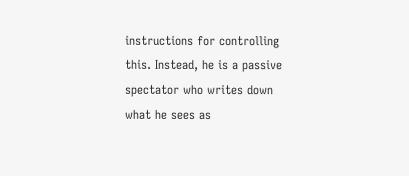instructions for controlling this. Instead, he is a passive spectator who writes down what he sees as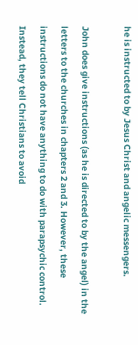he is instructed to by Jesus Christ and angelic messengers.

John does give instructions (as he is directed to by the angel) in the letters to the churches in chapters 2 and 3. However, these instructions do not have anything to do with parapsychic control. Instead, they tell Christians to avoid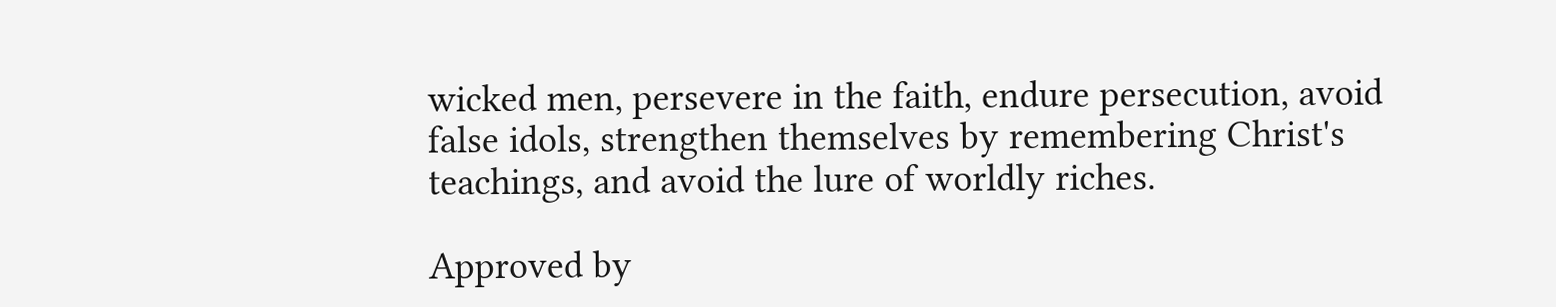wicked men, persevere in the faith, endure persecution, avoid false idols, strengthen themselves by remembering Christ's teachings, and avoid the lure of worldly riches.

Approved by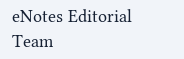eNotes Editorial Team